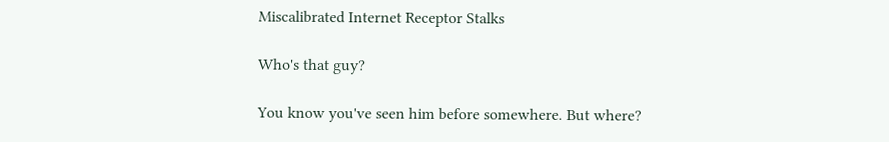Miscalibrated Internet Receptor Stalks

Who's that guy?

You know you've seen him before somewhere. But where?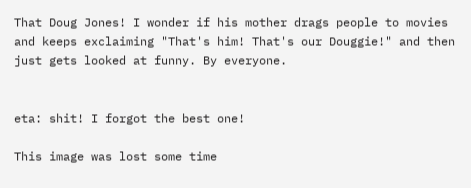That Doug Jones! I wonder if his mother drags people to movies and keeps exclaiming "That's him! That's our Douggie!" and then just gets looked at funny. By everyone.


eta: shit! I forgot the best one!

This image was lost some time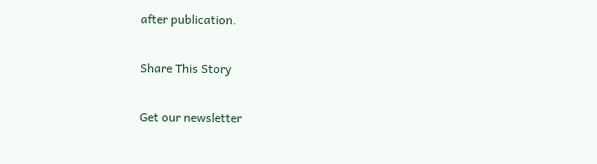after publication.

Share This Story

Get our newsletter